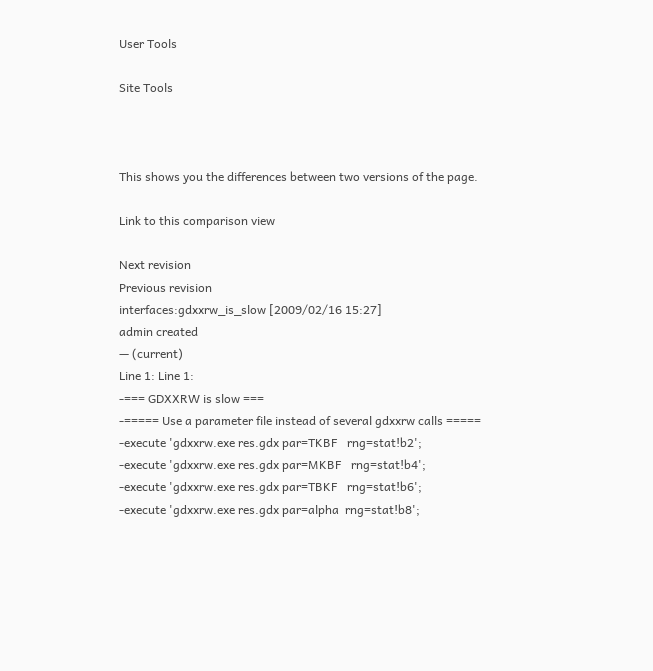User Tools

Site Tools



This shows you the differences between two versions of the page.

Link to this comparison view

Next revision
Previous revision
interfaces:gdxxrw_is_slow [2009/02/16 15:27]
admin created
— (current)
Line 1: Line 1:
-=== GDXXRW is slow ===
-===== Use a parameter file instead of several gdxxrw calls =====
-execute 'gdxxrw.exe res.gdx par=TKBF   rng=stat!b2';
-execute 'gdxxrw.exe res.gdx par=MKBF   rng=stat!b4';
-execute 'gdxxrw.exe res.gdx par=TBKF   rng=stat!b6';
-execute 'gdxxrw.exe res.gdx par=alpha  rng=stat!b8';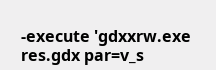-execute 'gdxxrw.exe res.gdx par=v_s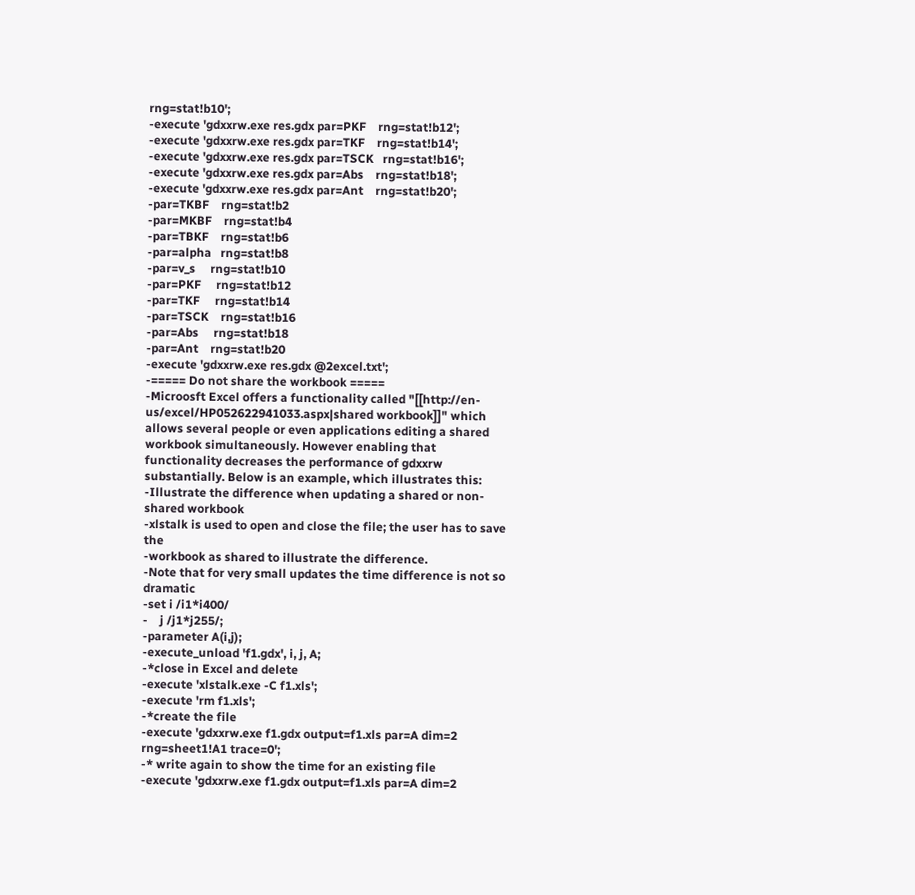rng=stat!b10';
-execute 'gdxxrw.exe res.gdx par=PKF    rng=stat!b12';
-execute 'gdxxrw.exe res.gdx par=TKF    rng=stat!b14';
-execute 'gdxxrw.exe res.gdx par=TSCK   rng=stat!b16';
-execute 'gdxxrw.exe res.gdx par=Abs    rng=stat!b18';
-execute 'gdxxrw.exe res.gdx par=Ant    rng=stat!b20';
-par=TKBF    rng=stat!b2
-par=MKBF    rng=stat!b4
-par=TBKF    rng=stat!b6
-par=alpha   rng=stat!b8
-par=v_s     rng=stat!b10
-par=PKF     rng=stat!b12
-par=TKF     rng=stat!b14
-par=TSCK    rng=stat!b16
-par=Abs     rng=stat!b18
-par=Ant    rng=stat!b20
-execute 'gdxxrw.exe res.gdx @2excel.txt';
-===== Do not share the workbook =====
-Microosft Excel offers a functionality called "[[http://en-us/excel/HP052622941033.aspx|shared workbook]]" which allows several people or even applications editing a shared workbook simultaneously. However enabling that functionality decreases the performance of gdxxrw substantially. Below is an example, which illustrates this:
-Illustrate the difference when updating a shared or non-shared workbook
-xlstalk is used to open and close the file; the user has to save the
-workbook as shared to illustrate the difference.
-Note that for very small updates the time difference is not so dramatic
-set i /i1*i400/
-    j /j1*j255/;
-parameter A(i,j);
-execute_unload 'f1.gdx', i, j, A;
-*close in Excel and delete
-execute 'xlstalk.exe -C f1.xls';
-execute 'rm f1.xls';
-*create the file
-execute 'gdxxrw.exe f1.gdx output=f1.xls par=A dim=2 rng=sheet1!A1 trace=0';
-* write again to show the time for an existing file
-execute 'gdxxrw.exe f1.gdx output=f1.xls par=A dim=2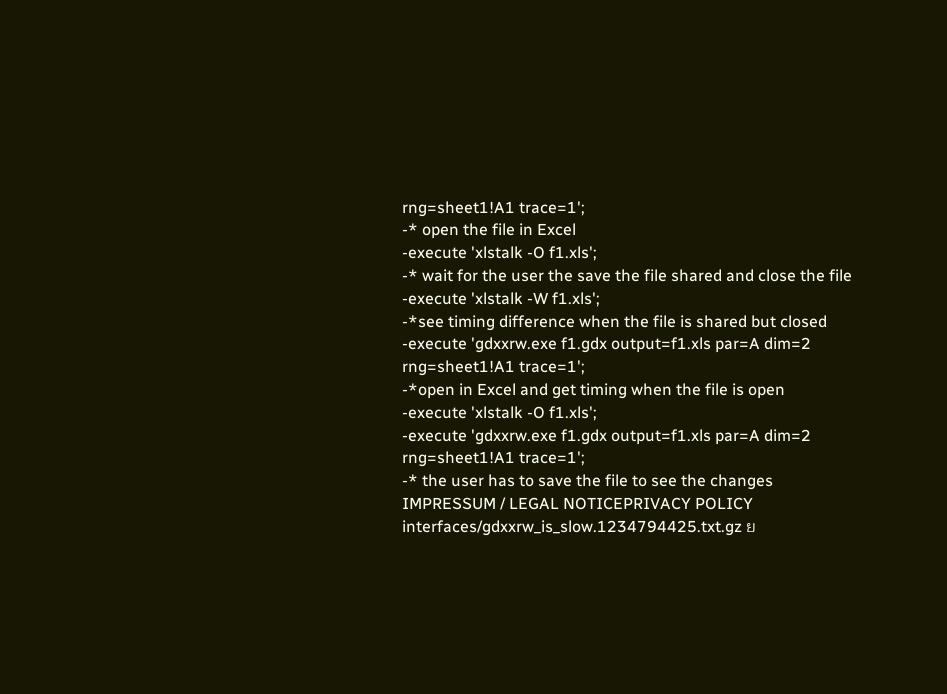rng=sheet1!A1 trace=1';
-* open the file in Excel
-execute 'xlstalk -O f1.xls';
-* wait for the user the save the file shared and close the file
-execute 'xlstalk -W f1.xls';
-*see timing difference when the file is shared but closed
-execute 'gdxxrw.exe f1.gdx output=f1.xls par=A dim=2 rng=sheet1!A1 trace=1';
-*open in Excel and get timing when the file is open
-execute 'xlstalk -O f1.xls';
-execute 'gdxxrw.exe f1.gdx output=f1.xls par=A dim=2 rng=sheet1!A1 trace=1';
-* the user has to save the file to see the changes
IMPRESSUM / LEGAL NOTICEPRIVACY POLICY interfaces/gdxxrw_is_slow.1234794425.txt.gz ย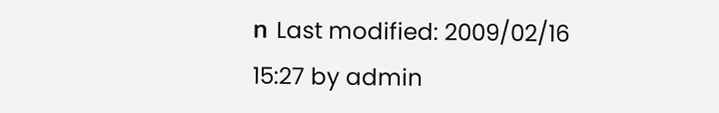ท Last modified: 2009/02/16 15:27 by admin